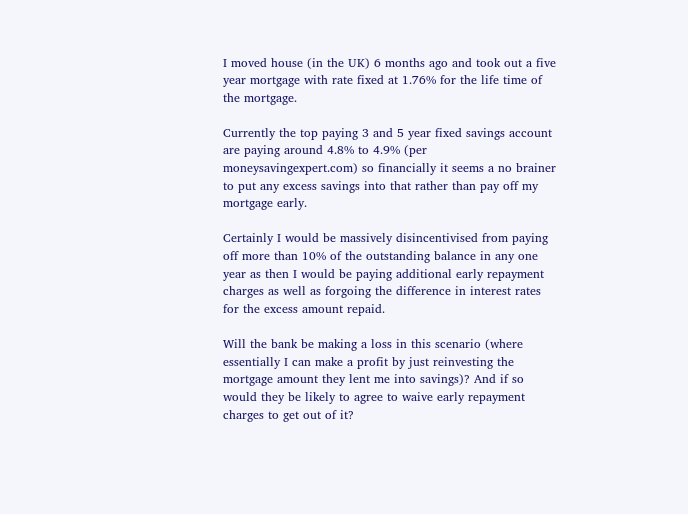I moved house (in the UK) 6 months ago and took out a five year mortgage with rate fixed at 1.76% for the life time of the mortgage.

Currently the top paying 3 and 5 year fixed savings account are paying around 4.8% to 4.9% (per moneysavingexpert.com) so financially it seems a no brainer to put any excess savings into that rather than pay off my mortgage early.

Certainly I would be massively disincentivised from paying off more than 10% of the outstanding balance in any one year as then I would be paying additional early repayment charges as well as forgoing the difference in interest rates for the excess amount repaid.

Will the bank be making a loss in this scenario (where essentially I can make a profit by just reinvesting the mortgage amount they lent me into savings)? And if so would they be likely to agree to waive early repayment charges to get out of it?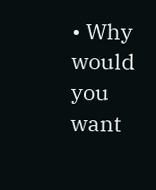• Why would you want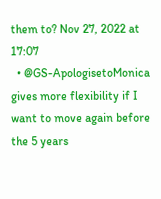them to? Nov 27, 2022 at 17:07
  • @GS-ApologisetoMonica gives more flexibility if I want to move again before the 5 years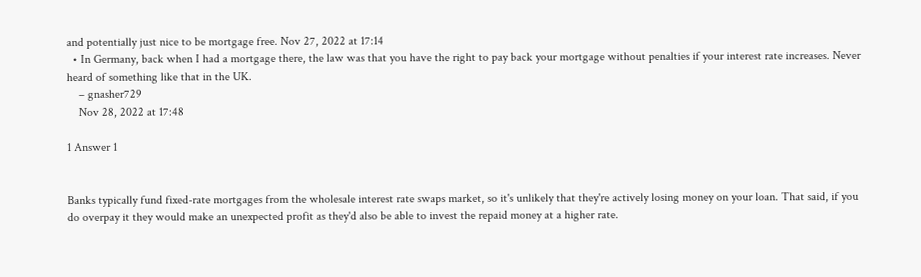and potentially just nice to be mortgage free. Nov 27, 2022 at 17:14
  • In Germany, back when I had a mortgage there, the law was that you have the right to pay back your mortgage without penalties if your interest rate increases. Never heard of something like that in the UK.
    – gnasher729
    Nov 28, 2022 at 17:48

1 Answer 1


Banks typically fund fixed-rate mortgages from the wholesale interest rate swaps market, so it's unlikely that they're actively losing money on your loan. That said, if you do overpay it they would make an unexpected profit as they'd also be able to invest the repaid money at a higher rate.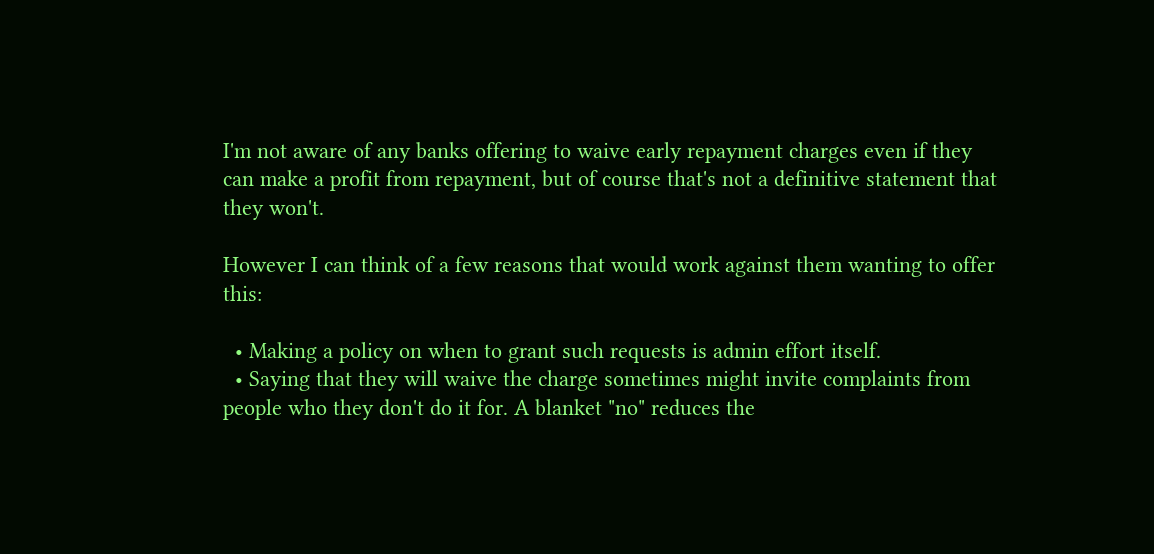I'm not aware of any banks offering to waive early repayment charges even if they can make a profit from repayment, but of course that's not a definitive statement that they won't.

However I can think of a few reasons that would work against them wanting to offer this:

  • Making a policy on when to grant such requests is admin effort itself.
  • Saying that they will waive the charge sometimes might invite complaints from people who they don't do it for. A blanket "no" reduces the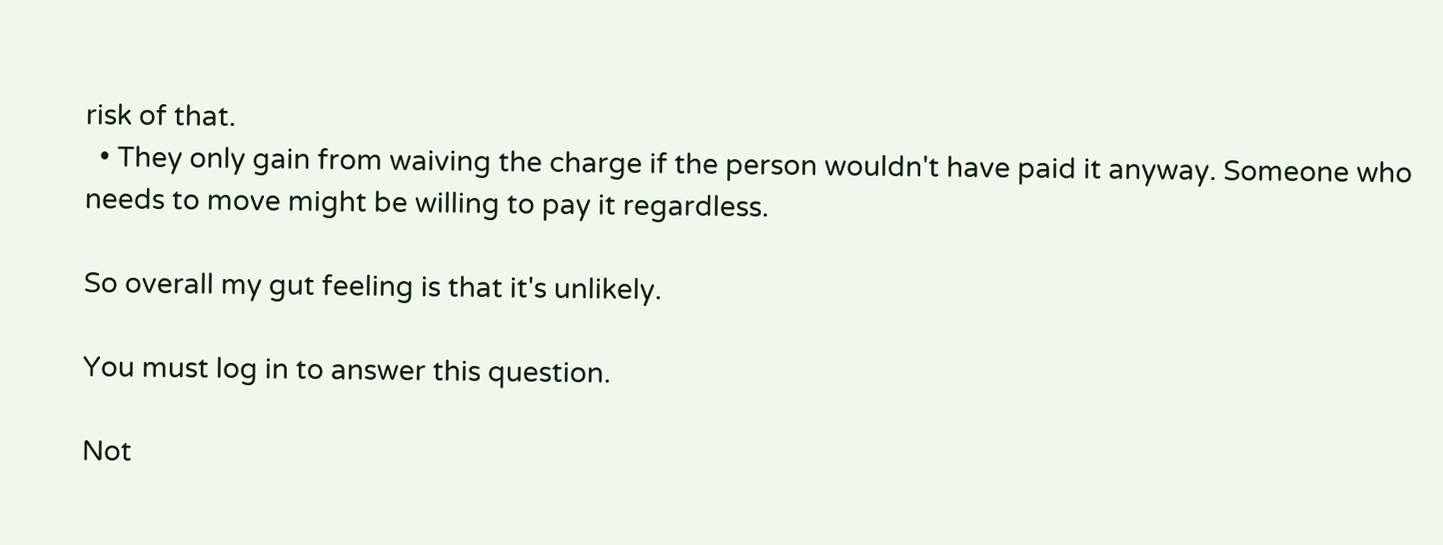risk of that.
  • They only gain from waiving the charge if the person wouldn't have paid it anyway. Someone who needs to move might be willing to pay it regardless.

So overall my gut feeling is that it's unlikely.

You must log in to answer this question.

Not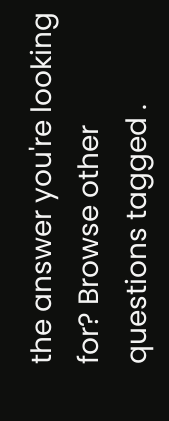the answer you're looking for? Browse other questions tagged .